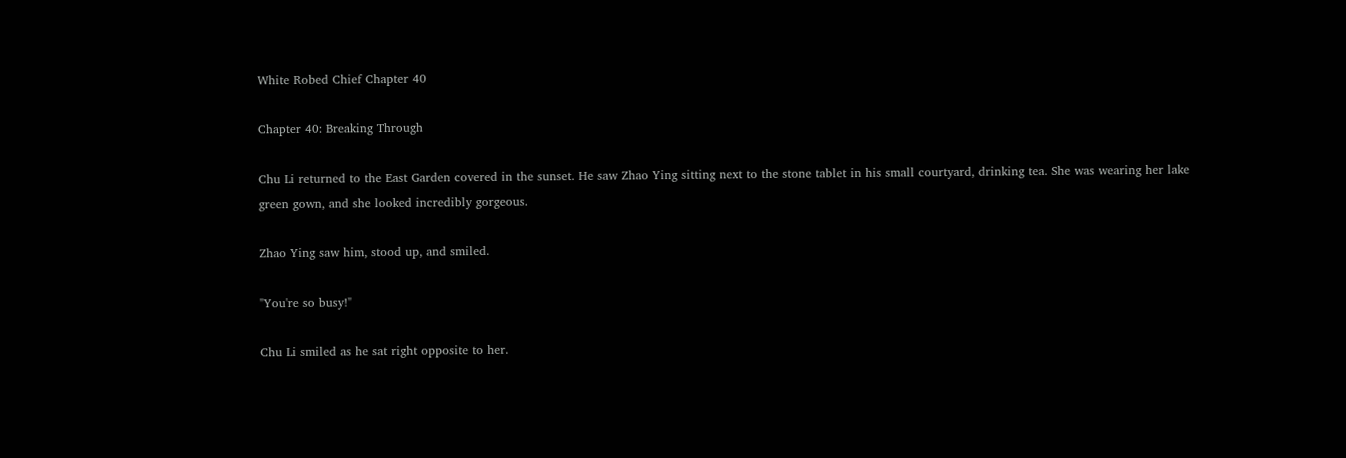White Robed Chief Chapter 40

Chapter 40: Breaking Through

Chu Li returned to the East Garden covered in the sunset. He saw Zhao Ying sitting next to the stone tablet in his small courtyard, drinking tea. She was wearing her lake green gown, and she looked incredibly gorgeous.

Zhao Ying saw him, stood up, and smiled.

"You're so busy!"

Chu Li smiled as he sat right opposite to her.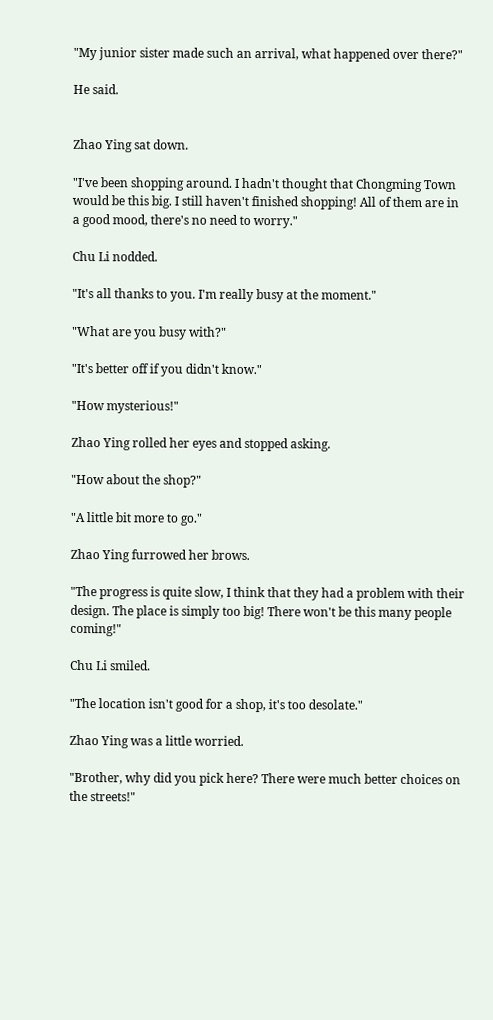"My junior sister made such an arrival, what happened over there?"

He said.


Zhao Ying sat down.

"I've been shopping around. I hadn't thought that Chongming Town would be this big. I still haven't finished shopping! All of them are in a good mood, there's no need to worry."

Chu Li nodded.

"It's all thanks to you. I'm really busy at the moment."

"What are you busy with?"

"It's better off if you didn't know."

"How mysterious!"

Zhao Ying rolled her eyes and stopped asking.

"How about the shop?"

"A little bit more to go."

Zhao Ying furrowed her brows.

"The progress is quite slow, I think that they had a problem with their design. The place is simply too big! There won't be this many people coming!"

Chu Li smiled.

"The location isn't good for a shop, it's too desolate."

Zhao Ying was a little worried.

"Brother, why did you pick here? There were much better choices on the streets!"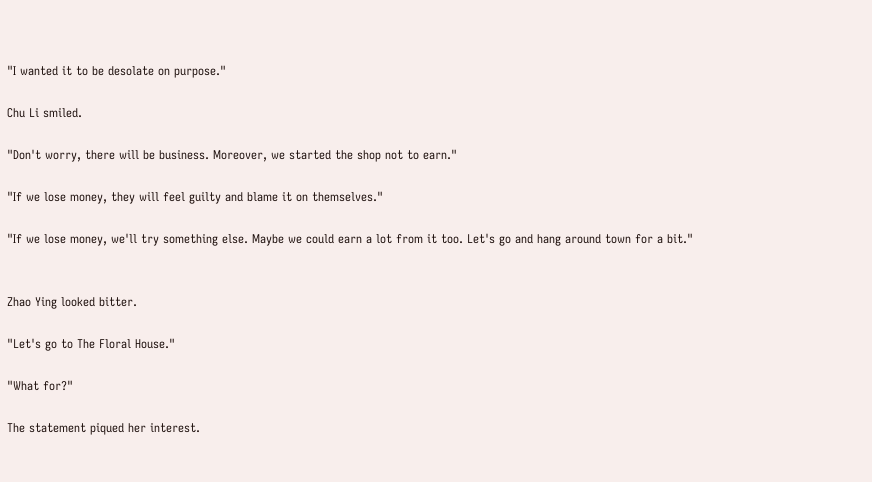"I wanted it to be desolate on purpose."

Chu Li smiled.

"Don't worry, there will be business. Moreover, we started the shop not to earn."

"If we lose money, they will feel guilty and blame it on themselves."

"If we lose money, we'll try something else. Maybe we could earn a lot from it too. Let's go and hang around town for a bit."


Zhao Ying looked bitter.

"Let's go to The Floral House."

"What for?"

The statement piqued her interest.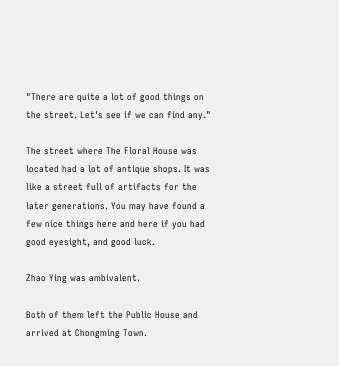"There are quite a lot of good things on the street. Let's see if we can find any."

The street where The Floral House was located had a lot of antique shops. It was like a street full of artifacts for the later generations. You may have found a few nice things here and here if you had good eyesight, and good luck.

Zhao Ying was ambivalent.

Both of them left the Public House and arrived at Chongming Town.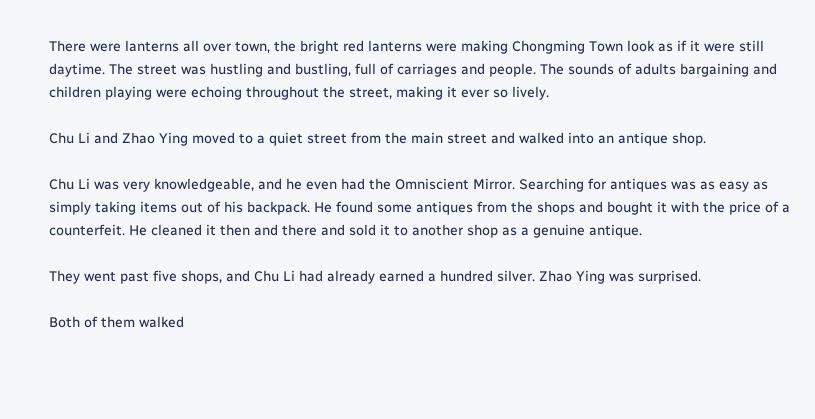There were lanterns all over town, the bright red lanterns were making Chongming Town look as if it were still daytime. The street was hustling and bustling, full of carriages and people. The sounds of adults bargaining and children playing were echoing throughout the street, making it ever so lively.

Chu Li and Zhao Ying moved to a quiet street from the main street and walked into an antique shop.

Chu Li was very knowledgeable, and he even had the Omniscient Mirror. Searching for antiques was as easy as simply taking items out of his backpack. He found some antiques from the shops and bought it with the price of a counterfeit. He cleaned it then and there and sold it to another shop as a genuine antique.

They went past five shops, and Chu Li had already earned a hundred silver. Zhao Ying was surprised.

Both of them walked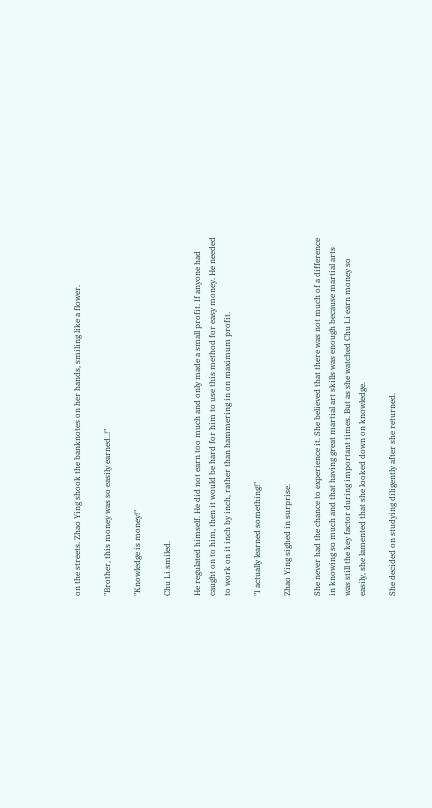on the streets. Zhao Ying shook the banknotes on her hands, smiling like a flower.

"Brother, this money was so easily earned..!"

"Knowledge is money!"

Chu Li smiled.

He regulated himself. He did not earn too much and only made a small profit. If anyone had caught on to him, then it would be hard for him to use this method for easy money. He needed to work on it inch by inch, rather than hammering in on maximum profit.

"I actually learned something!"

Zhao Ying sighed in surprise.

She never had the chance to experience it. She believed that there was not much of a difference in knowing so much and that having great martial art skills was enough because martial arts was still the key factor during important times. But as she watched Chu Li earn money so easily, she lamented that she looked down on knowledge.

She decided on studying diligently after she returned.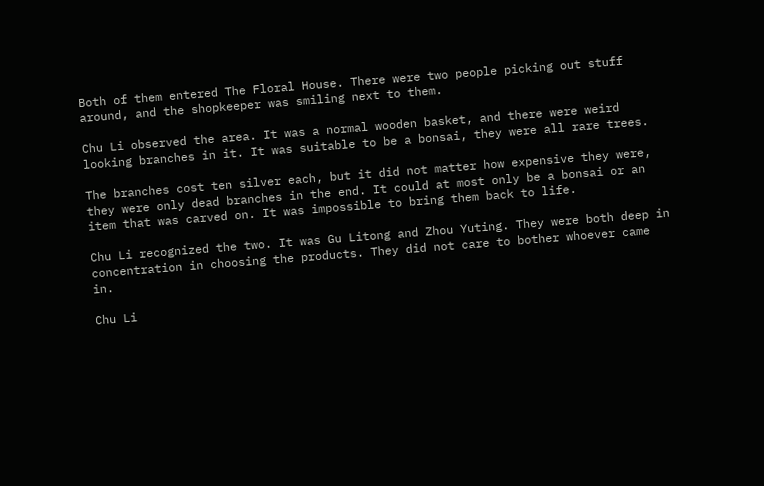Both of them entered The Floral House. There were two people picking out stuff around, and the shopkeeper was smiling next to them.

Chu Li observed the area. It was a normal wooden basket, and there were weird looking branches in it. It was suitable to be a bonsai, they were all rare trees.

The branches cost ten silver each, but it did not matter how expensive they were, they were only dead branches in the end. It could at most only be a bonsai or an item that was carved on. It was impossible to bring them back to life.

Chu Li recognized the two. It was Gu Litong and Zhou Yuting. They were both deep in concentration in choosing the products. They did not care to bother whoever came in.

Chu Li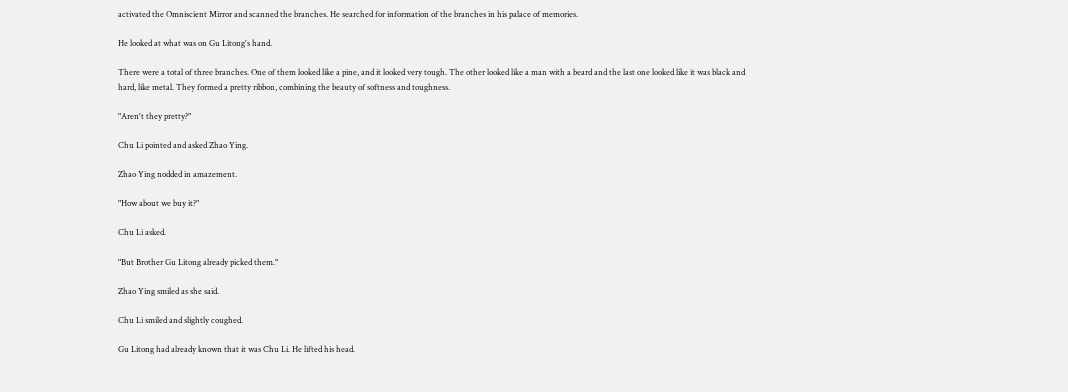activated the Omniscient Mirror and scanned the branches. He searched for information of the branches in his palace of memories.

He looked at what was on Gu Litong's hand.

There were a total of three branches. One of them looked like a pine, and it looked very tough. The other looked like a man with a beard and the last one looked like it was black and hard, like metal. They formed a pretty ribbon, combining the beauty of softness and toughness.

"Aren't they pretty?"

Chu Li pointed and asked Zhao Ying.

Zhao Ying nodded in amazement.

"How about we buy it?"

Chu Li asked.

"But Brother Gu Litong already picked them."

Zhao Ying smiled as she said.

Chu Li smiled and slightly coughed.

Gu Litong had already known that it was Chu Li. He lifted his head.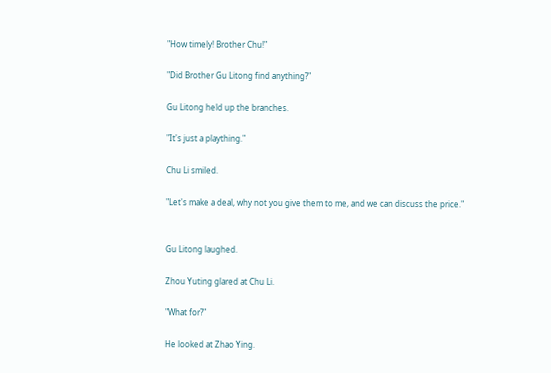"How timely! Brother Chu!"

"Did Brother Gu Litong find anything?"

Gu Litong held up the branches.

"It's just a plaything."

Chu Li smiled.

"Let's make a deal, why not you give them to me, and we can discuss the price."


Gu Litong laughed.

Zhou Yuting glared at Chu Li.

"What for?"

He looked at Zhao Ying.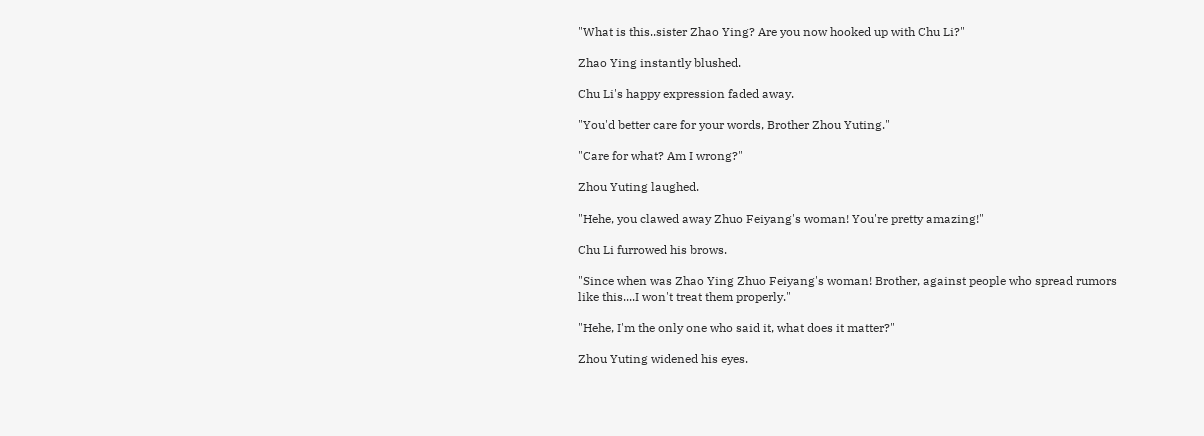"What is this..sister Zhao Ying? Are you now hooked up with Chu Li?"

Zhao Ying instantly blushed.

Chu Li's happy expression faded away.

"You'd better care for your words, Brother Zhou Yuting."

"Care for what? Am I wrong?"

Zhou Yuting laughed.

"Hehe, you clawed away Zhuo Feiyang's woman! You're pretty amazing!"

Chu Li furrowed his brows.

"Since when was Zhao Ying Zhuo Feiyang's woman! Brother, against people who spread rumors like this....I won't treat them properly."

"Hehe, I'm the only one who said it, what does it matter?"

Zhou Yuting widened his eyes.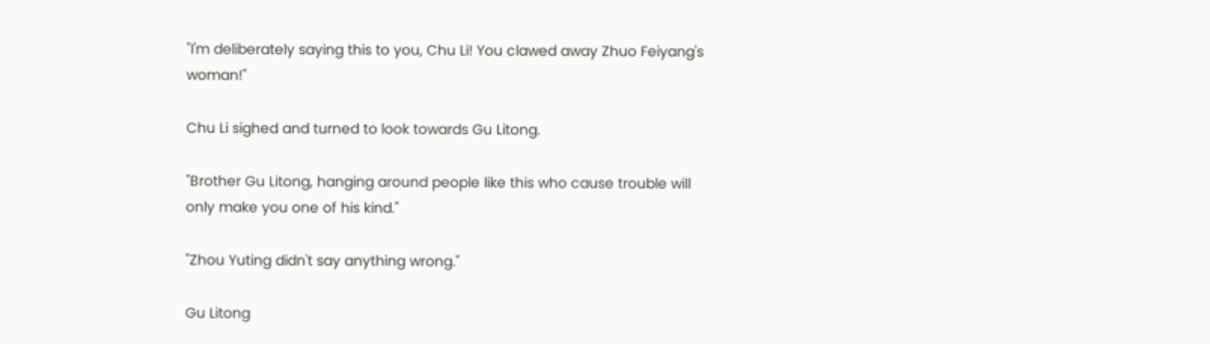"I'm deliberately saying this to you, Chu Li! You clawed away Zhuo Feiyang's woman!"

Chu Li sighed and turned to look towards Gu Litong.

"Brother Gu Litong, hanging around people like this who cause trouble will only make you one of his kind."

"Zhou Yuting didn't say anything wrong."

Gu Litong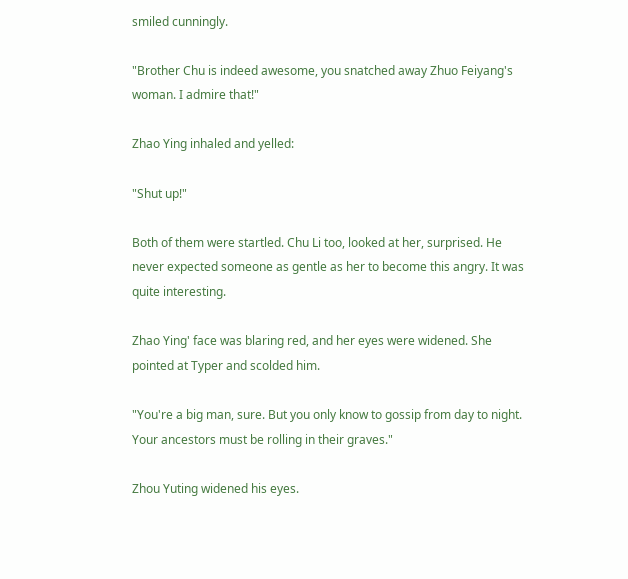smiled cunningly.

"Brother Chu is indeed awesome, you snatched away Zhuo Feiyang's woman. I admire that!"

Zhao Ying inhaled and yelled:

"Shut up!"

Both of them were startled. Chu Li too, looked at her, surprised. He never expected someone as gentle as her to become this angry. It was quite interesting.

Zhao Ying' face was blaring red, and her eyes were widened. She pointed at Typer and scolded him.

"You're a big man, sure. But you only know to gossip from day to night. Your ancestors must be rolling in their graves."

Zhou Yuting widened his eyes.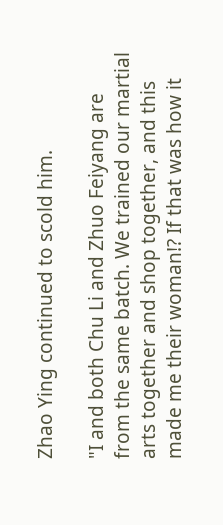Zhao Ying continued to scold him.

"I and both Chu Li and Zhuo Feiyang are from the same batch. We trained our martial arts together and shop together, and this made me their woman!? If that was how it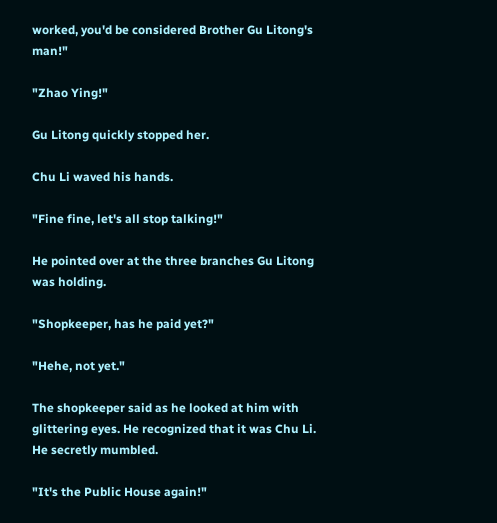worked, you'd be considered Brother Gu Litong's man!"

"Zhao Ying!"

Gu Litong quickly stopped her.

Chu Li waved his hands.

"Fine fine, let's all stop talking!"

He pointed over at the three branches Gu Litong was holding.

"Shopkeeper, has he paid yet?"

"Hehe, not yet."

The shopkeeper said as he looked at him with glittering eyes. He recognized that it was Chu Li. He secretly mumbled.

"It's the Public House again!"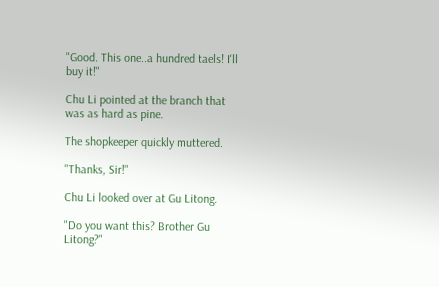"Good. This one..a hundred taels! I'll buy it!"

Chu Li pointed at the branch that was as hard as pine.

The shopkeeper quickly muttered.

"Thanks, Sir!"

Chu Li looked over at Gu Litong.

"Do you want this? Brother Gu Litong?"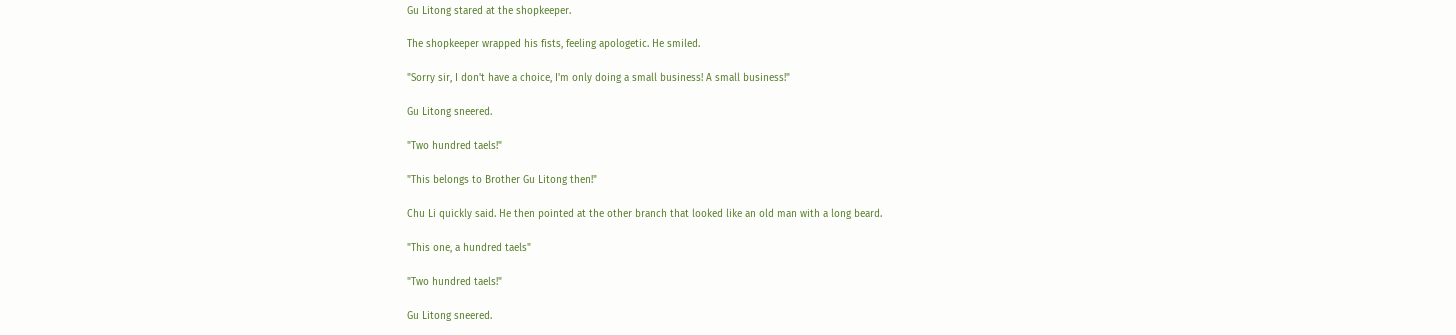Gu Litong stared at the shopkeeper.

The shopkeeper wrapped his fists, feeling apologetic. He smiled.

"Sorry sir, I don't have a choice, I'm only doing a small business! A small business!"

Gu Litong sneered.

"Two hundred taels!"

"This belongs to Brother Gu Litong then!"

Chu Li quickly said. He then pointed at the other branch that looked like an old man with a long beard.

"This one, a hundred taels"

"Two hundred taels!"

Gu Litong sneered.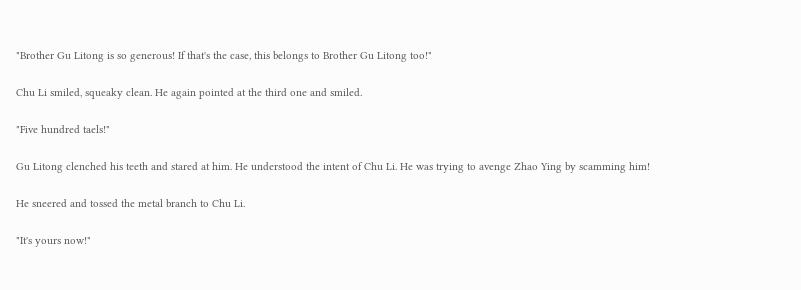"Brother Gu Litong is so generous! If that's the case, this belongs to Brother Gu Litong too!"

Chu Li smiled, squeaky clean. He again pointed at the third one and smiled.

"Five hundred taels!"

Gu Litong clenched his teeth and stared at him. He understood the intent of Chu Li. He was trying to avenge Zhao Ying by scamming him!

He sneered and tossed the metal branch to Chu Li.

"It's yours now!"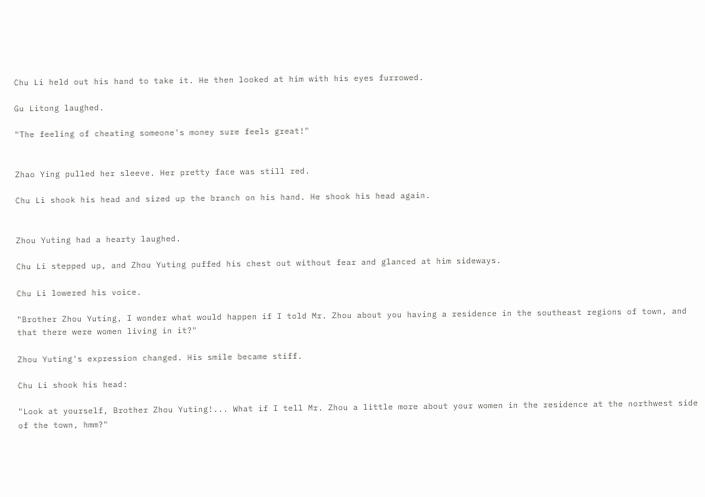Chu Li held out his hand to take it. He then looked at him with his eyes furrowed.

Gu Litong laughed.

"The feeling of cheating someone's money sure feels great!"


Zhao Ying pulled her sleeve. Her pretty face was still red.

Chu Li shook his head and sized up the branch on his hand. He shook his head again.


Zhou Yuting had a hearty laughed.

Chu Li stepped up, and Zhou Yuting puffed his chest out without fear and glanced at him sideways.

Chu Li lowered his voice.

"Brother Zhou Yuting, I wonder what would happen if I told Mr. Zhou about you having a residence in the southeast regions of town, and that there were women living in it?"

Zhou Yuting's expression changed. His smile became stiff.

Chu Li shook his head:

"Look at yourself, Brother Zhou Yuting!... What if I tell Mr. Zhou a little more about your women in the residence at the northwest side of the town, hmm?"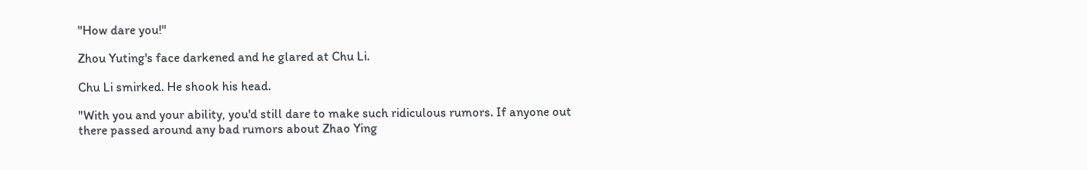"How dare you!"

Zhou Yuting's face darkened and he glared at Chu Li.

Chu Li smirked. He shook his head.

"With you and your ability, you'd still dare to make such ridiculous rumors. If anyone out there passed around any bad rumors about Zhao Ying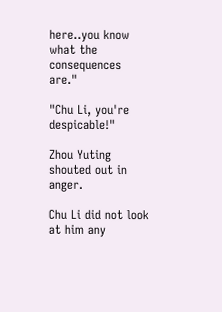here..you know what the consequences are."

"Chu Li, you're despicable!"

Zhou Yuting shouted out in anger.

Chu Li did not look at him any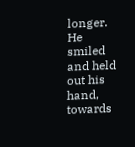longer. He smiled and held out his hand, towards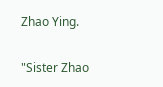Zhao Ying.

"Sister Zhao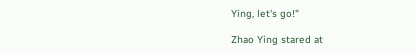Ying, let's go!"

Zhao Ying stared at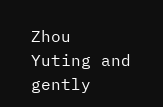Zhou Yuting and gently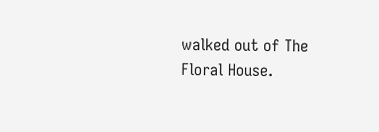walked out of The Floral House.